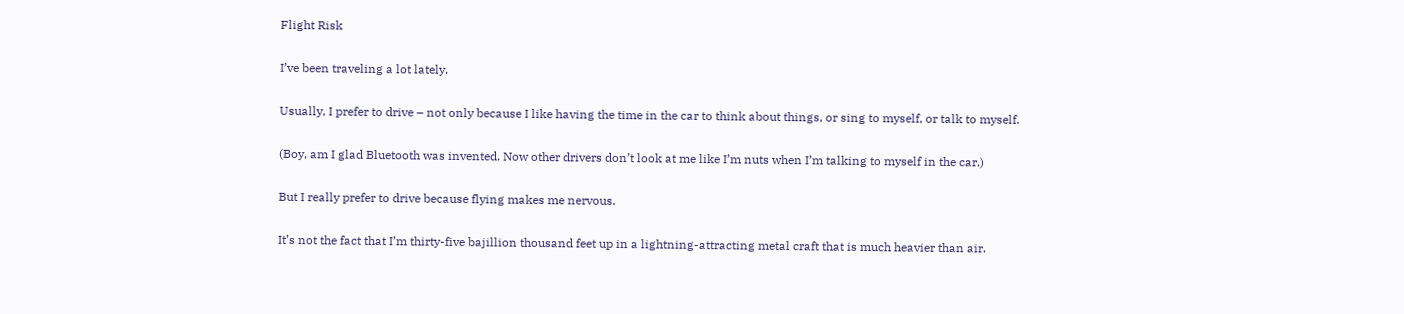Flight Risk

I’ve been traveling a lot lately.

Usually, I prefer to drive – not only because I like having the time in the car to think about things, or sing to myself, or talk to myself.

(Boy, am I glad Bluetooth was invented. Now other drivers don’t look at me like I’m nuts when I’m talking to myself in the car.)

But I really prefer to drive because flying makes me nervous.

It’s not the fact that I’m thirty-five bajillion thousand feet up in a lightning-attracting metal craft that is much heavier than air.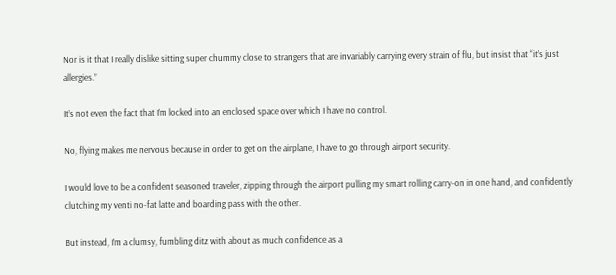Nor is it that I really dislike sitting super chummy close to strangers that are invariably carrying every strain of flu, but insist that “it’s just allergies.”

It’s not even the fact that I’m locked into an enclosed space over which I have no control.

No, flying makes me nervous because in order to get on the airplane, I have to go through airport security.

I would love to be a confident seasoned traveler, zipping through the airport pulling my smart rolling carry-on in one hand, and confidently clutching my venti no-fat latte and boarding pass with the other.

But instead, I’m a clumsy, fumbling ditz with about as much confidence as a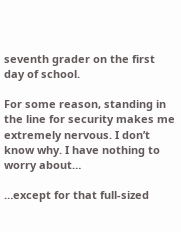seventh grader on the first day of school.

For some reason, standing in the line for security makes me extremely nervous. I don’t know why. I have nothing to worry about…

…except for that full-sized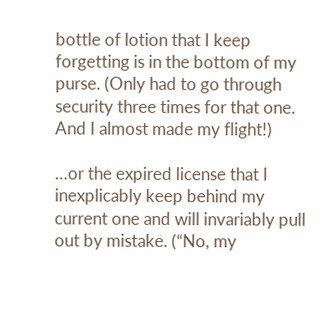bottle of lotion that I keep forgetting is in the bottom of my purse. (Only had to go through security three times for that one. And I almost made my flight!)

…or the expired license that I inexplicably keep behind my current one and will invariably pull out by mistake. (“No, my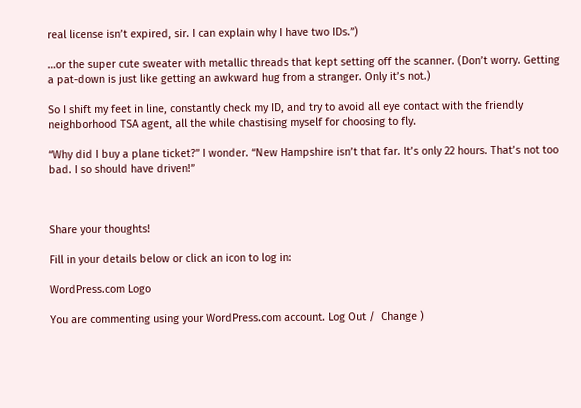real license isn’t expired, sir. I can explain why I have two IDs.”)

…or the super cute sweater with metallic threads that kept setting off the scanner. (Don’t worry. Getting a pat-down is just like getting an awkward hug from a stranger. Only it’s not.)

So I shift my feet in line, constantly check my ID, and try to avoid all eye contact with the friendly neighborhood TSA agent, all the while chastising myself for choosing to fly.

“Why did I buy a plane ticket?” I wonder. “New Hampshire isn’t that far. It’s only 22 hours. That’s not too bad. I so should have driven!”



Share your thoughts!

Fill in your details below or click an icon to log in:

WordPress.com Logo

You are commenting using your WordPress.com account. Log Out /  Change )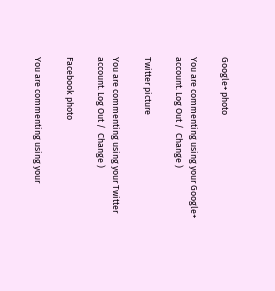Google+ photo

You are commenting using your Google+ account. Log Out /  Change )

Twitter picture

You are commenting using your Twitter account. Log Out /  Change )

Facebook photo

You are commenting using your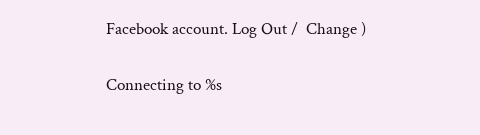Facebook account. Log Out /  Change )


Connecting to %s